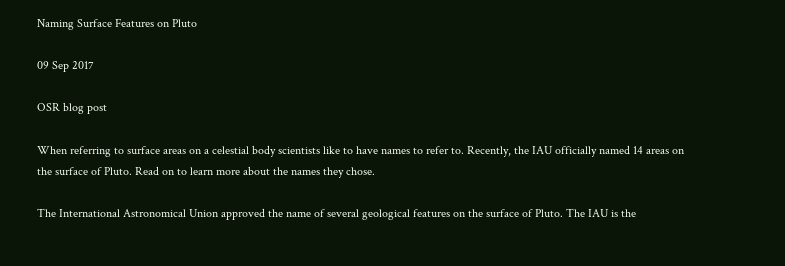Naming Surface Features on Pluto

09 Sep 2017

OSR blog post

When referring to surface areas on a celestial body scientists like to have names to refer to. Recently, the IAU officially named 14 areas on the surface of Pluto. Read on to learn more about the names they chose.

The International Astronomical Union approved the name of several geological features on the surface of Pluto. The IAU is the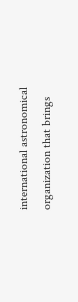international astronomical organization that brings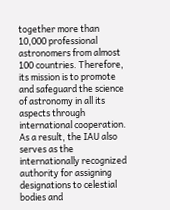together more than 10,000 professional astronomers from almost 100 countries. Therefore, its mission is to promote and safeguard the science of astronomy in all its aspects through international cooperation. As a result, the IAU also serves as the internationally recognized authority for assigning designations to celestial bodies and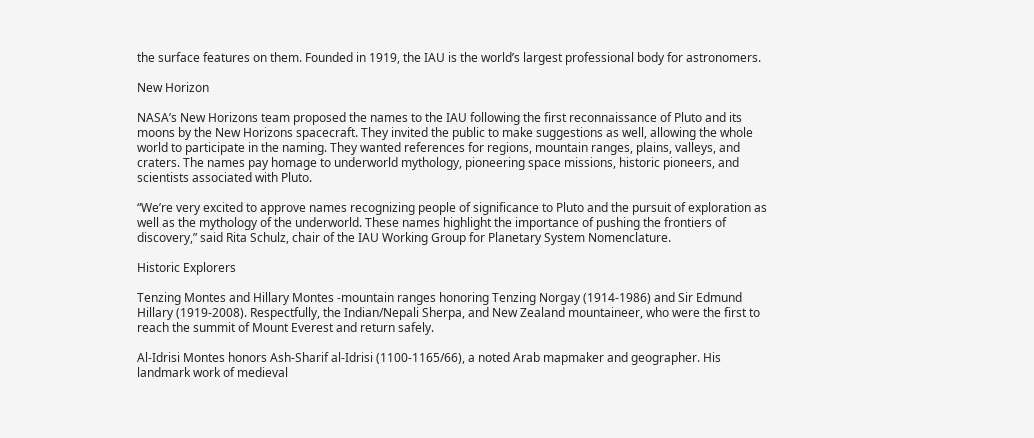the surface features on them. Founded in 1919, the IAU is the world’s largest professional body for astronomers.

New Horizon

NASA’s New Horizons team proposed the names to the IAU following the first reconnaissance of Pluto and its moons by the New Horizons spacecraft. They invited the public to make suggestions as well, allowing the whole world to participate in the naming. They wanted references for regions, mountain ranges, plains, valleys, and craters. The names pay homage to underworld mythology, pioneering space missions, historic pioneers, and scientists associated with Pluto.

“We’re very excited to approve names recognizing people of significance to Pluto and the pursuit of exploration as well as the mythology of the underworld. These names highlight the importance of pushing the frontiers of discovery,” said Rita Schulz, chair of the IAU Working Group for Planetary System Nomenclature.

Historic Explorers

Tenzing Montes and Hillary Montes -mountain ranges honoring Tenzing Norgay (1914-1986) and Sir Edmund Hillary (1919-2008). Respectfully, the Indian/Nepali Sherpa, and New Zealand mountaineer, who were the first to reach the summit of Mount Everest and return safely.

Al-Idrisi Montes honors Ash-Sharif al-Idrisi (1100-1165/66), a noted Arab mapmaker and geographer. His landmark work of medieval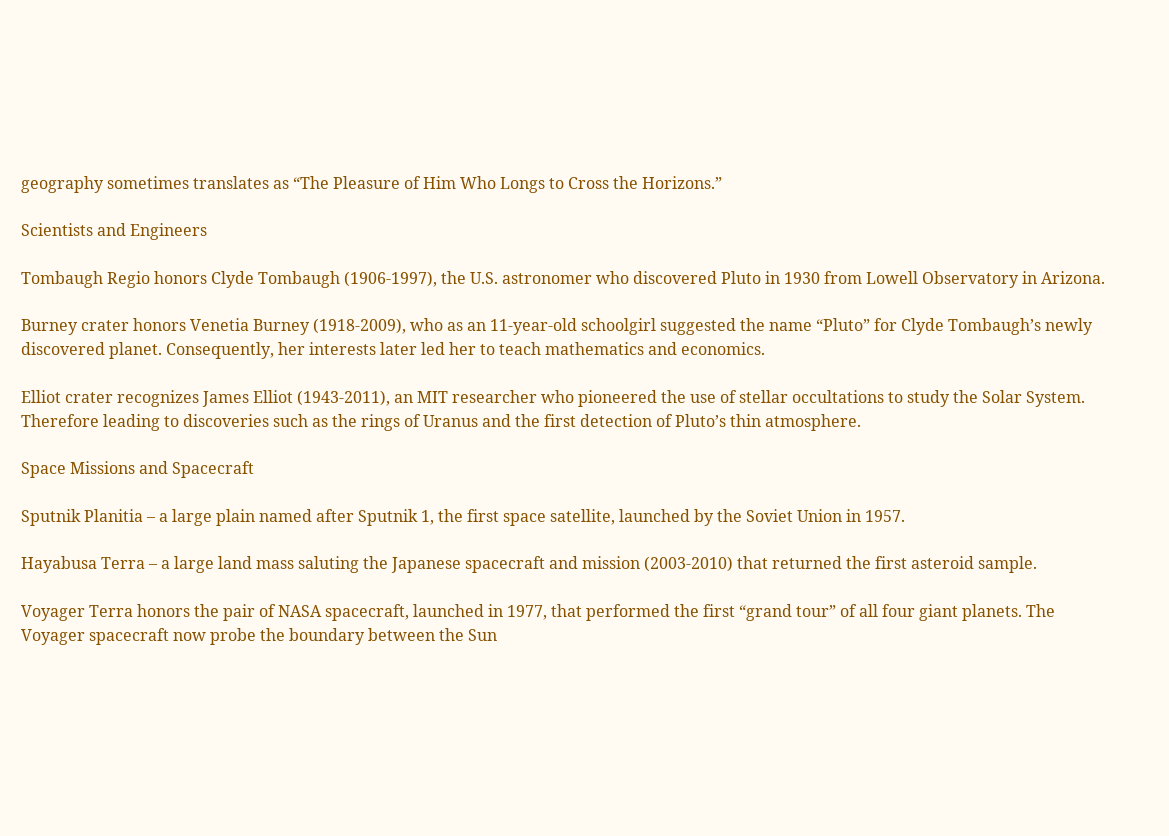geography sometimes translates as “The Pleasure of Him Who Longs to Cross the Horizons.”

Scientists and Engineers

Tombaugh Regio honors Clyde Tombaugh (1906-1997), the U.S. astronomer who discovered Pluto in 1930 from Lowell Observatory in Arizona.

Burney crater honors Venetia Burney (1918-2009), who as an 11-year-old schoolgirl suggested the name “Pluto” for Clyde Tombaugh’s newly discovered planet. Consequently, her interests later led her to teach mathematics and economics.

Elliot crater recognizes James Elliot (1943-2011), an MIT researcher who pioneered the use of stellar occultations to study the Solar System. Therefore leading to discoveries such as the rings of Uranus and the first detection of Pluto’s thin atmosphere.

Space Missions and Spacecraft

Sputnik Planitia – a large plain named after Sputnik 1, the first space satellite, launched by the Soviet Union in 1957.

Hayabusa Terra – a large land mass saluting the Japanese spacecraft and mission (2003-2010) that returned the first asteroid sample.

Voyager Terra honors the pair of NASA spacecraft, launched in 1977, that performed the first “grand tour” of all four giant planets. The Voyager spacecraft now probe the boundary between the Sun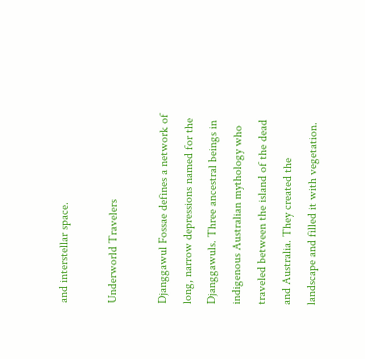and interstellar space.

Underworld Travelers

Djanggawul Fossae defines a network of long, narrow depressions named for the Djanggawuls. Three ancestral beings in indigenous Australian mythology who traveled between the island of the dead and Australia. They created the landscape and filled it with vegetation.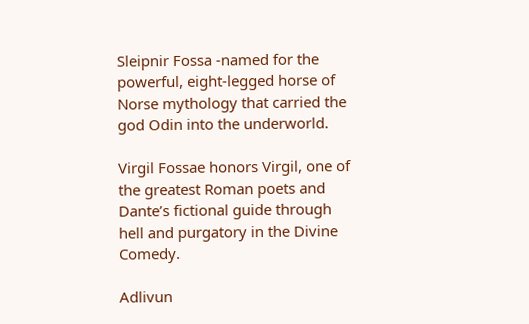Sleipnir Fossa -named for the powerful, eight-legged horse of Norse mythology that carried the god Odin into the underworld.

Virgil Fossae honors Virgil, one of the greatest Roman poets and Dante’s fictional guide through hell and purgatory in the Divine Comedy.

Adlivun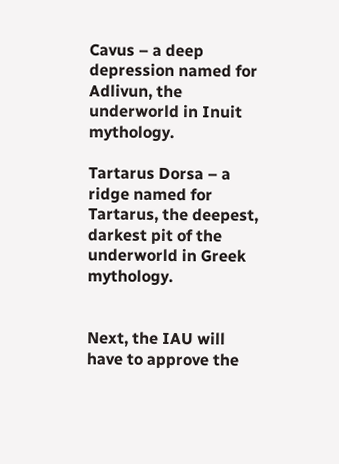Cavus – a deep depression named for Adlivun, the underworld in Inuit mythology.

Tartarus Dorsa – a ridge named for Tartarus, the deepest, darkest pit of the underworld in Greek mythology.


Next, the IAU will have to approve the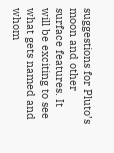suggestions for Pluto’s moon and other surface features. It will be exciting to see what gets named and whom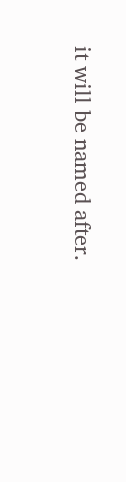it will be named after.